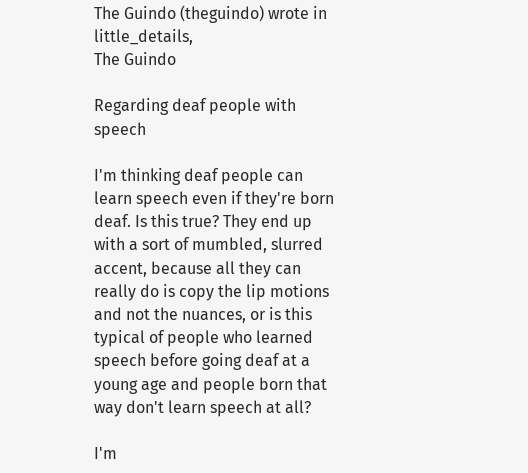The Guindo (theguindo) wrote in little_details,
The Guindo

Regarding deaf people with speech

I'm thinking deaf people can learn speech even if they're born deaf. Is this true? They end up with a sort of mumbled, slurred accent, because all they can really do is copy the lip motions and not the nuances, or is this typical of people who learned speech before going deaf at a young age and people born that way don't learn speech at all?

I'm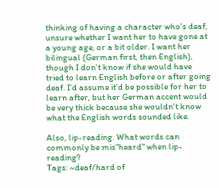thinking of having a character who's deaf, unsure whether I want her to have gone at a young age, or a bit older. I want her bilingual (German first, then English), though I don't know if she would have tried to learn English before or after going deaf. I'd assume it'd be possible for her to learn after, but her German accent would be very thick because she wouldn't know what the English words sounded like.

Also, lip-reading. What words can commonly be mis"heard" when lip-reading?
Tags: ~deaf/hard of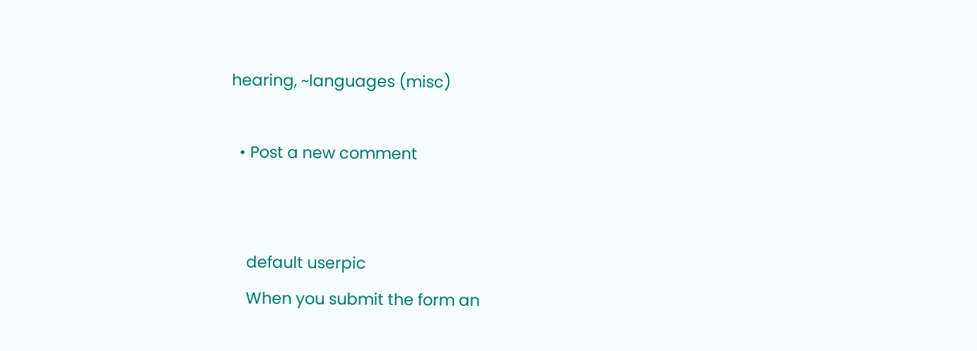hearing, ~languages (misc)

  • Post a new comment


    default userpic
    When you submit the form an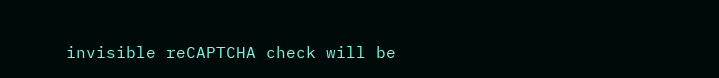invisible reCAPTCHA check will be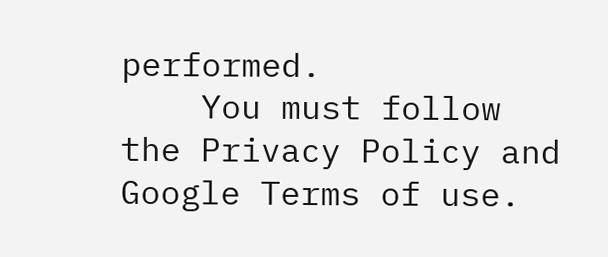performed.
    You must follow the Privacy Policy and Google Terms of use.